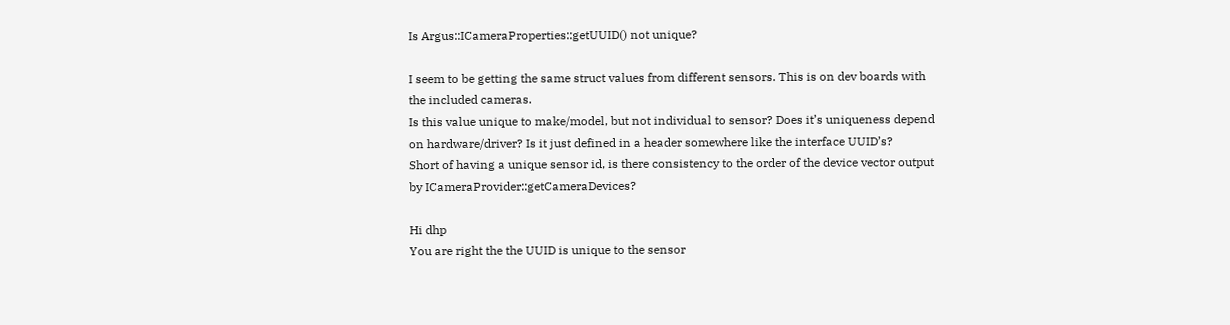Is Argus::ICameraProperties::getUUID() not unique?

I seem to be getting the same struct values from different sensors. This is on dev boards with the included cameras.
Is this value unique to make/model, but not individual to sensor? Does it’s uniqueness depend on hardware/driver? Is it just defined in a header somewhere like the interface UUID’s?
Short of having a unique sensor id, is there consistency to the order of the device vector output by ICameraProvider::getCameraDevices?

Hi dhp
You are right the the UUID is unique to the sensor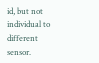id, but not individual to different sensor.